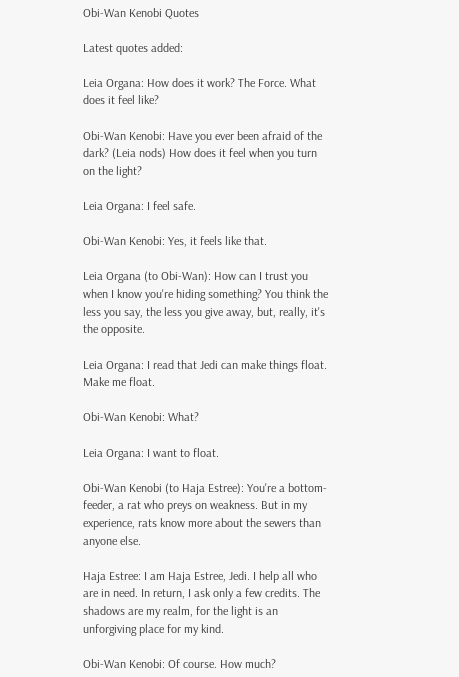Obi-Wan Kenobi Quotes

Latest quotes added:

Leia Organa: How does it work? The Force. What does it feel like?

Obi-Wan Kenobi: Have you ever been afraid of the dark? (Leia nods) How does it feel when you turn on the light?

Leia Organa: I feel safe.

Obi-Wan Kenobi: Yes, it feels like that.

Leia Organa (to Obi-Wan): How can I trust you when I know you're hiding something? You think the less you say, the less you give away, but, really, it's the opposite.

Leia Organa: I read that Jedi can make things float. Make me float.

Obi-Wan Kenobi: What?

Leia Organa: I want to float.

Obi-Wan Kenobi (to Haja Estree): You're a bottom-feeder, a rat who preys on weakness. But in my experience, rats know more about the sewers than anyone else.

Haja Estree: I am Haja Estree, Jedi. I help all who are in need. In return, I ask only a few credits. The shadows are my realm, for the light is an unforgiving place for my kind.

Obi-Wan Kenobi: Of course. How much?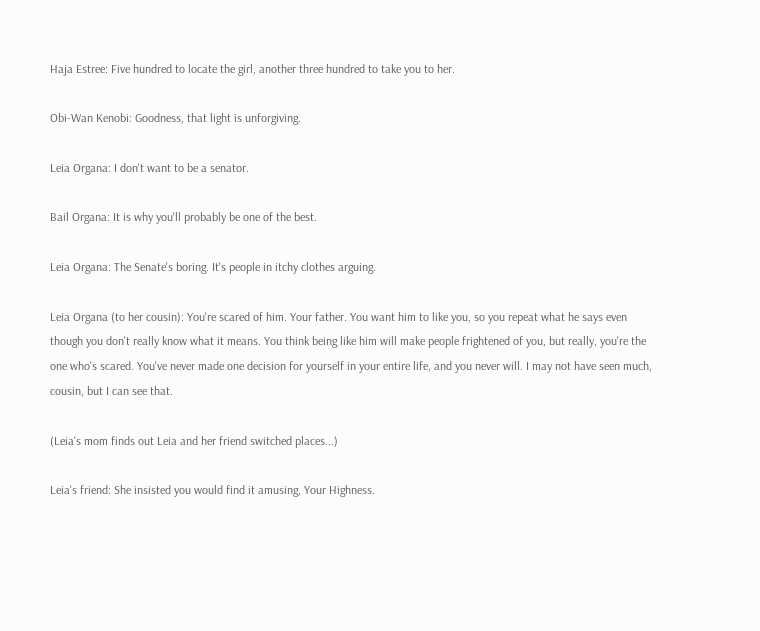Haja Estree: Five hundred to locate the girl, another three hundred to take you to her.

Obi-Wan Kenobi: Goodness, that light is unforgiving.

Leia Organa: I don't want to be a senator.

Bail Organa: It is why you'll probably be one of the best.

Leia Organa: The Senate's boring. It's people in itchy clothes arguing.

Leia Organa (to her cousin): You're scared of him. Your father. You want him to like you, so you repeat what he says even though you don't really know what it means. You think being like him will make people frightened of you, but really, you're the one who's scared. You've never made one decision for yourself in your entire life, and you never will. I may not have seen much, cousin, but I can see that.

(Leia's mom finds out Leia and her friend switched places...)

Leia's friend: She insisted you would find it amusing, Your Highness.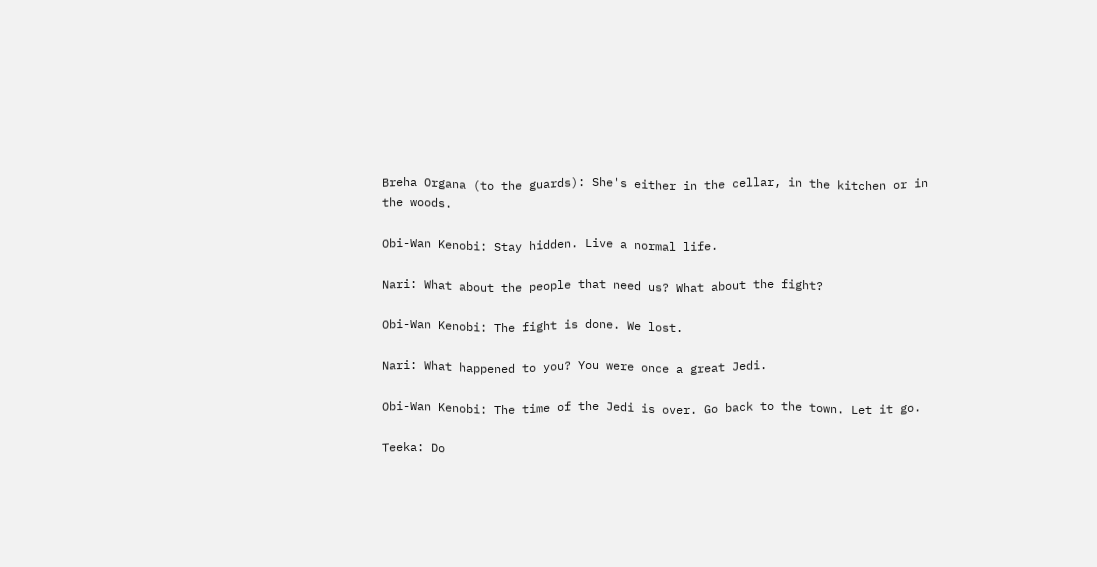Breha Organa (to the guards): She's either in the cellar, in the kitchen or in the woods.

Obi-Wan Kenobi: Stay hidden. Live a normal life.

Nari: What about the people that need us? What about the fight?

Obi-Wan Kenobi: The fight is done. We lost.

Nari: What happened to you? You were once a great Jedi.

Obi-Wan Kenobi: The time of the Jedi is over. Go back to the town. Let it go.

Teeka: Do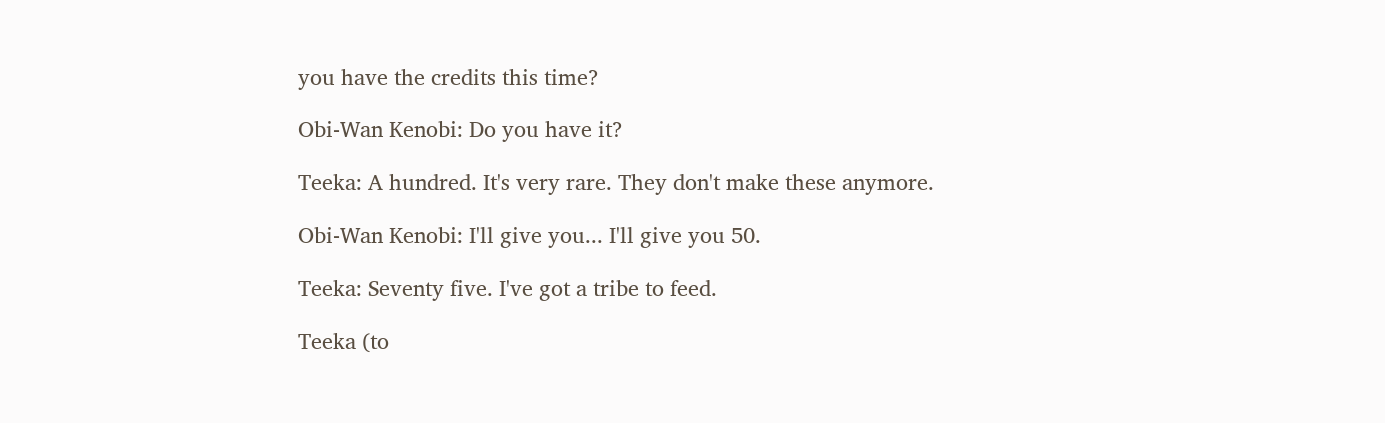you have the credits this time?

Obi-Wan Kenobi: Do you have it?

Teeka: A hundred. It's very rare. They don't make these anymore.

Obi-Wan Kenobi: I'll give you... I'll give you 50.

Teeka: Seventy five. I've got a tribe to feed.

Teeka (to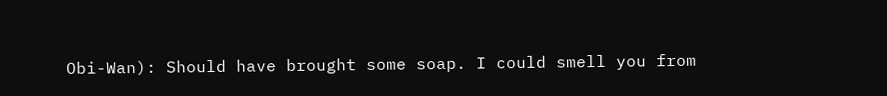Obi-Wan): Should have brought some soap. I could smell you from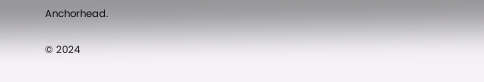Anchorhead.

© 2024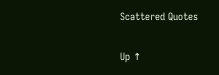Scattered Quotes

Up ↑